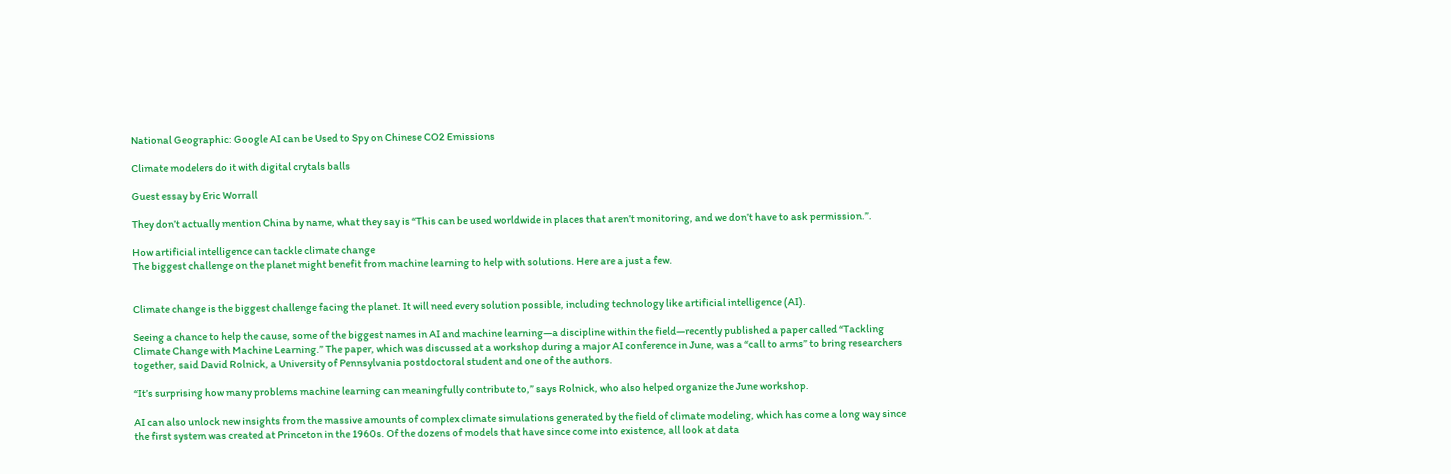National Geographic: Google AI can be Used to Spy on Chinese CO2 Emissions

Climate modelers do it with digital crytals balls

Guest essay by Eric Worrall

They don’t actually mention China by name, what they say is “This can be used worldwide in places that aren’t monitoring, and we don’t have to ask permission.”.

How artificial intelligence can tackle climate change
The biggest challenge on the planet might benefit from machine learning to help with solutions. Here are a just a few.


Climate change is the biggest challenge facing the planet. It will need every solution possible, including technology like artificial intelligence (AI).

Seeing a chance to help the cause, some of the biggest names in AI and machine learning—a discipline within the field—recently published a paper called “Tackling Climate Change with Machine Learning.” The paper, which was discussed at a workshop during a major AI conference in June, was a “call to arms” to bring researchers together, said David Rolnick, a University of Pennsylvania postdoctoral student and one of the authors.

“It’s surprising how many problems machine learning can meaningfully contribute to,” says Rolnick, who also helped organize the June workshop.

AI can also unlock new insights from the massive amounts of complex climate simulations generated by the field of climate modeling, which has come a long way since the first system was created at Princeton in the 1960s. Of the dozens of models that have since come into existence, all look at data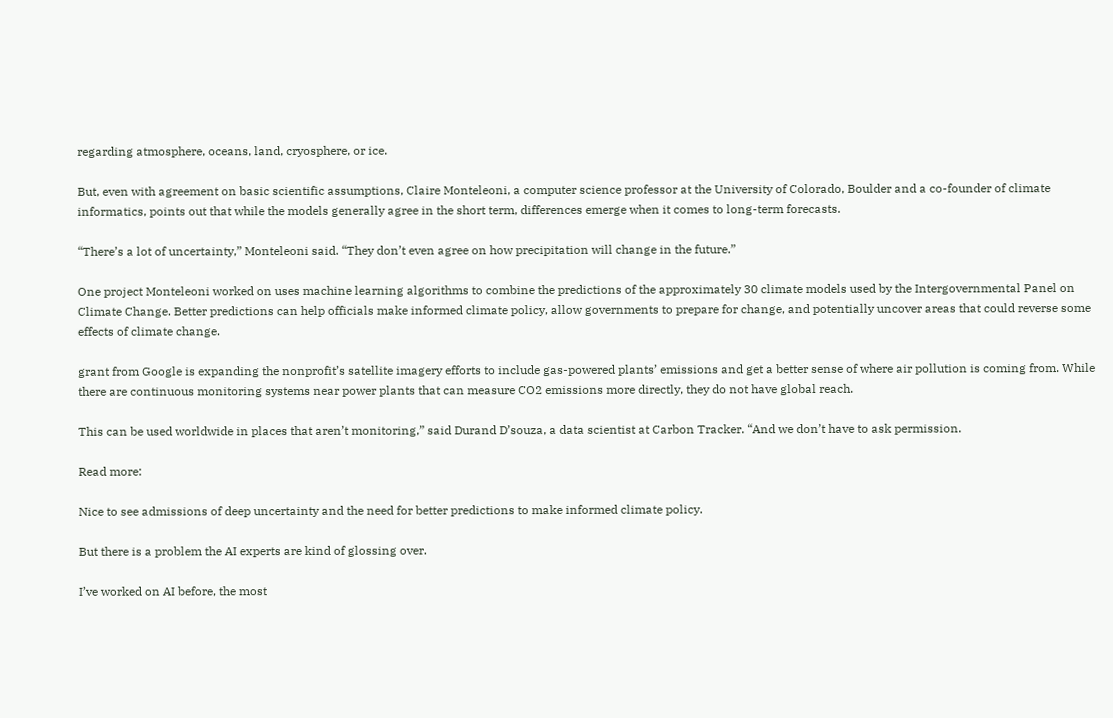regarding atmosphere, oceans, land, cryosphere, or ice.

But, even with agreement on basic scientific assumptions, Claire Monteleoni, a computer science professor at the University of Colorado, Boulder and a co-founder of climate informatics, points out that while the models generally agree in the short term, differences emerge when it comes to long-term forecasts.

“There’s a lot of uncertainty,” Monteleoni said. “They don’t even agree on how precipitation will change in the future.”

One project Monteleoni worked on uses machine learning algorithms to combine the predictions of the approximately 30 climate models used by the Intergovernmental Panel on Climate Change. Better predictions can help officials make informed climate policy, allow governments to prepare for change, and potentially uncover areas that could reverse some effects of climate change.

grant from Google is expanding the nonprofit’s satellite imagery efforts to include gas-powered plants’ emissions and get a better sense of where air pollution is coming from. While there are continuous monitoring systems near power plants that can measure CO2 emissions more directly, they do not have global reach.

This can be used worldwide in places that aren’t monitoring,” said Durand D’souza, a data scientist at Carbon Tracker. “And we don’t have to ask permission.

Read more:

Nice to see admissions of deep uncertainty and the need for better predictions to make informed climate policy.

But there is a problem the AI experts are kind of glossing over.

I’ve worked on AI before, the most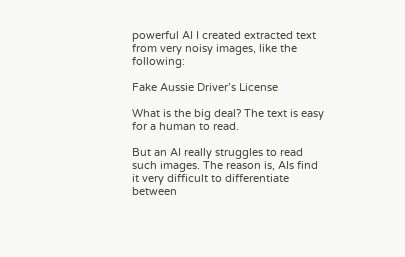powerful AI I created extracted text from very noisy images, like the following:

Fake Aussie Driver’s License

What is the big deal? The text is easy for a human to read.

But an AI really struggles to read such images. The reason is, AIs find it very difficult to differentiate between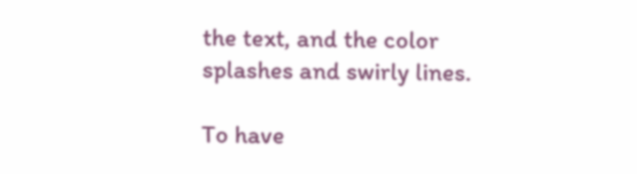the text, and the color splashes and swirly lines.

To have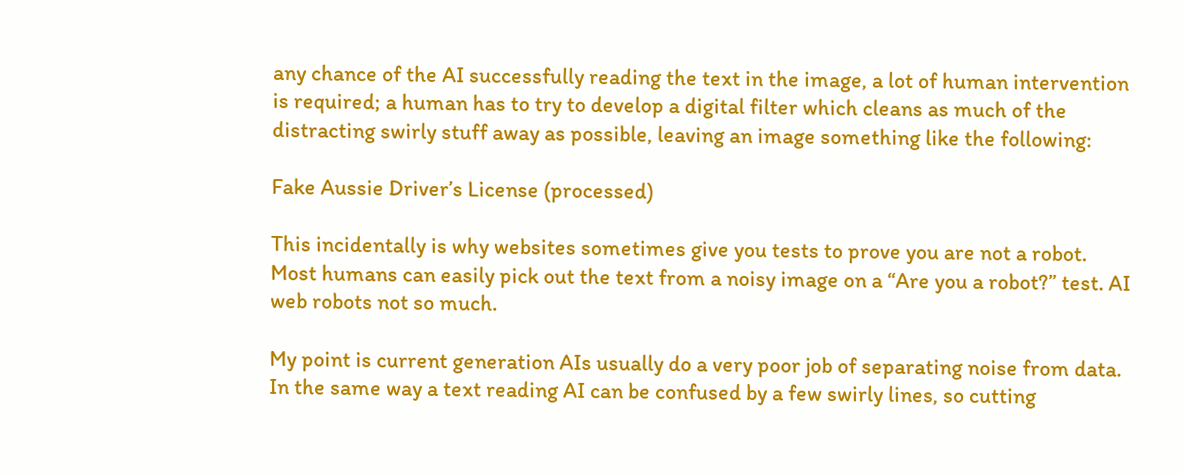any chance of the AI successfully reading the text in the image, a lot of human intervention is required; a human has to try to develop a digital filter which cleans as much of the distracting swirly stuff away as possible, leaving an image something like the following:

Fake Aussie Driver’s License (processed)

This incidentally is why websites sometimes give you tests to prove you are not a robot. Most humans can easily pick out the text from a noisy image on a “Are you a robot?” test. AI web robots not so much.

My point is current generation AIs usually do a very poor job of separating noise from data. In the same way a text reading AI can be confused by a few swirly lines, so cutting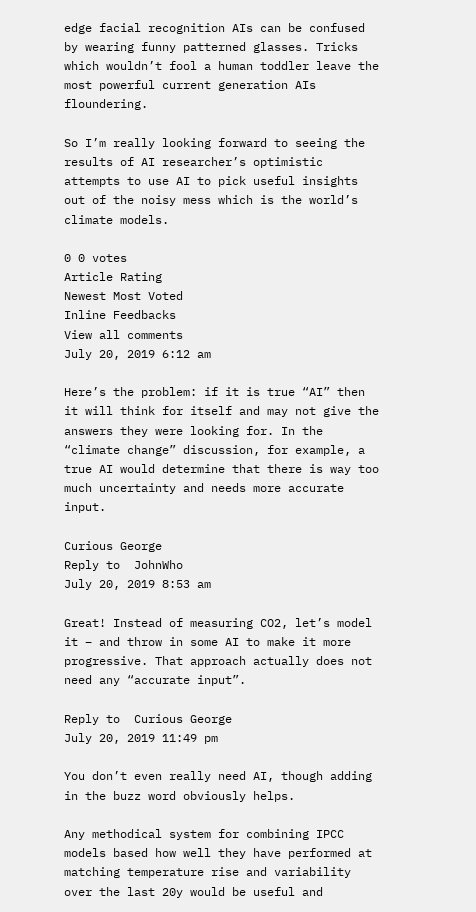edge facial recognition AIs can be confused by wearing funny patterned glasses. Tricks which wouldn’t fool a human toddler leave the most powerful current generation AIs floundering.

So I’m really looking forward to seeing the results of AI researcher’s optimistic attempts to use AI to pick useful insights out of the noisy mess which is the world’s climate models.

0 0 votes
Article Rating
Newest Most Voted
Inline Feedbacks
View all comments
July 20, 2019 6:12 am

Here’s the problem: if it is true “AI” then it will think for itself and may not give the answers they were looking for. In the “climate change” discussion, for example, a true AI would determine that there is way too much uncertainty and needs more accurate input.

Curious George
Reply to  JohnWho
July 20, 2019 8:53 am

Great! Instead of measuring CO2, let’s model it – and throw in some AI to make it more progressive. That approach actually does not need any “accurate input”.

Reply to  Curious George
July 20, 2019 11:49 pm

You don’t even really need AI, though adding in the buzz word obviously helps.

Any methodical system for combining IPCC models based how well they have performed at matching temperature rise and variability over the last 20y would be useful and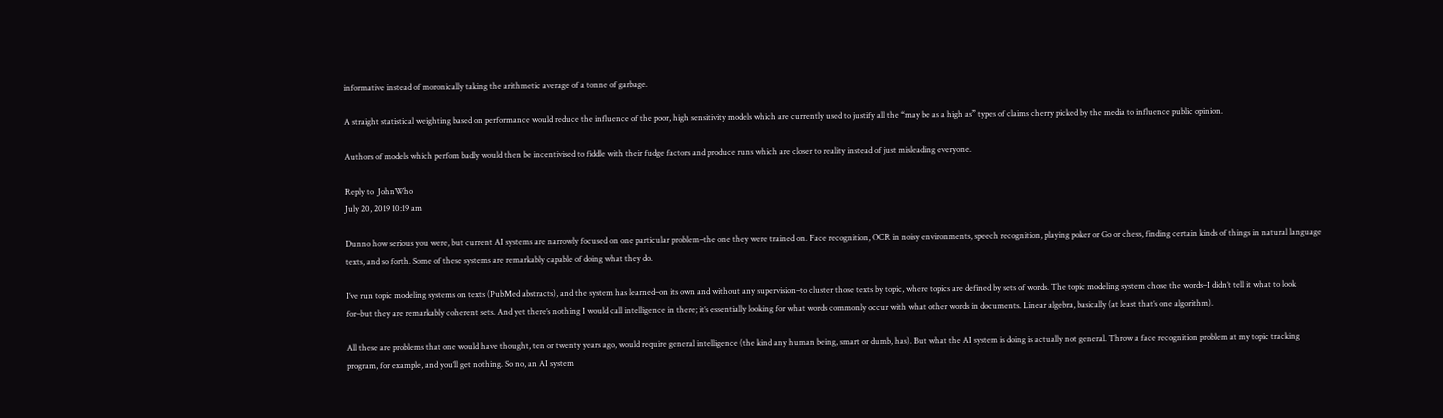informative instead of moronically taking the arithmetic average of a tonne of garbage.

A straight statistical weighting based on performance would reduce the influence of the poor, high sensitivity models which are currently used to justify all the “may be as a high as” types of claims cherry picked by the media to influence public opinion.

Authors of models which perfom badly would then be incentivised to fiddle with their fudge factors and produce runs which are closer to reality instead of just misleading everyone.

Reply to  JohnWho
July 20, 2019 10:19 am

Dunno how serious you were, but current AI systems are narrowly focused on one particular problem–the one they were trained on. Face recognition, OCR in noisy environments, speech recognition, playing poker or Go or chess, finding certain kinds of things in natural language texts, and so forth. Some of these systems are remarkably capable of doing what they do.

I’ve run topic modeling systems on texts (PubMed abstracts), and the system has learned–on its own and without any supervision–to cluster those texts by topic, where topics are defined by sets of words. The topic modeling system chose the words–I didn’t tell it what to look for–but they are remarkably coherent sets. And yet there’s nothing I would call intelligence in there; it’s essentially looking for what words commonly occur with what other words in documents. Linear algebra, basically (at least that’s one algorithm).

All these are problems that one would have thought, ten or twenty years ago, would require general intelligence (the kind any human being, smart or dumb, has). But what the AI system is doing is actually not general. Throw a face recognition problem at my topic tracking program, for example, and you’ll get nothing. So no, an AI system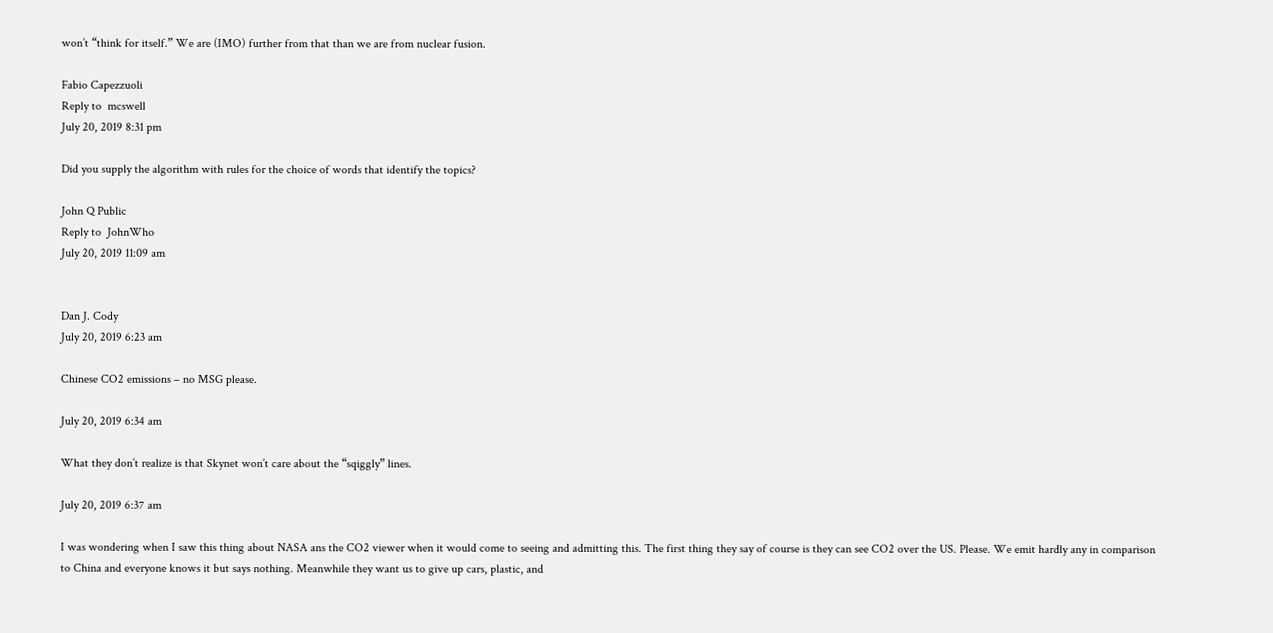won’t “think for itself.” We are (IMO) further from that than we are from nuclear fusion.

Fabio Capezzuoli
Reply to  mcswell
July 20, 2019 8:31 pm

Did you supply the algorithm with rules for the choice of words that identify the topics?

John Q Public
Reply to  JohnWho
July 20, 2019 11:09 am


Dan J. Cody
July 20, 2019 6:23 am

Chinese CO2 emissions – no MSG please.

July 20, 2019 6:34 am

What they don’t realize is that Skynet won’t care about the “sqiggly” lines.

July 20, 2019 6:37 am

I was wondering when I saw this thing about NASA ans the CO2 viewer when it would come to seeing and admitting this. The first thing they say of course is they can see CO2 over the US. Please. We emit hardly any in comparison to China and everyone knows it but says nothing. Meanwhile they want us to give up cars, plastic, and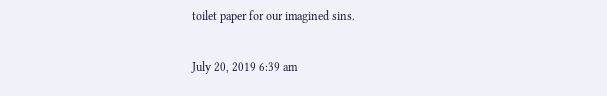toilet paper for our imagined sins.

July 20, 2019 6:39 am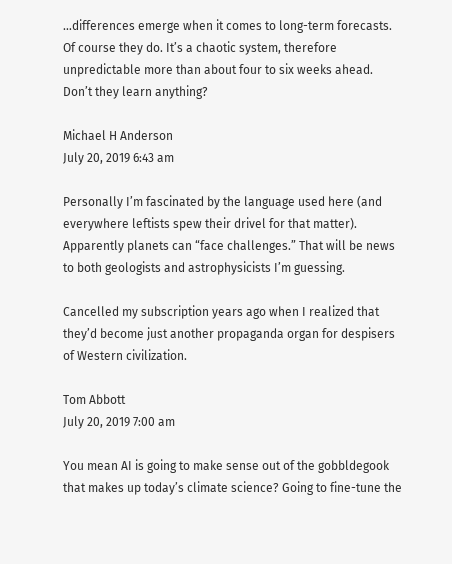…differences emerge when it comes to long-term forecasts.
Of course they do. It’s a chaotic system, therefore unpredictable more than about four to six weeks ahead.
Don’t they learn anything?

Michael H Anderson
July 20, 2019 6:43 am

Personally I’m fascinated by the language used here (and everywhere leftists spew their drivel for that matter). Apparently planets can “face challenges.” That will be news to both geologists and astrophysicists I’m guessing.

Cancelled my subscription years ago when I realized that they’d become just another propaganda organ for despisers of Western civilization.

Tom Abbott
July 20, 2019 7:00 am

You mean AI is going to make sense out of the gobbldegook that makes up today’s climate science? Going to fine-tune the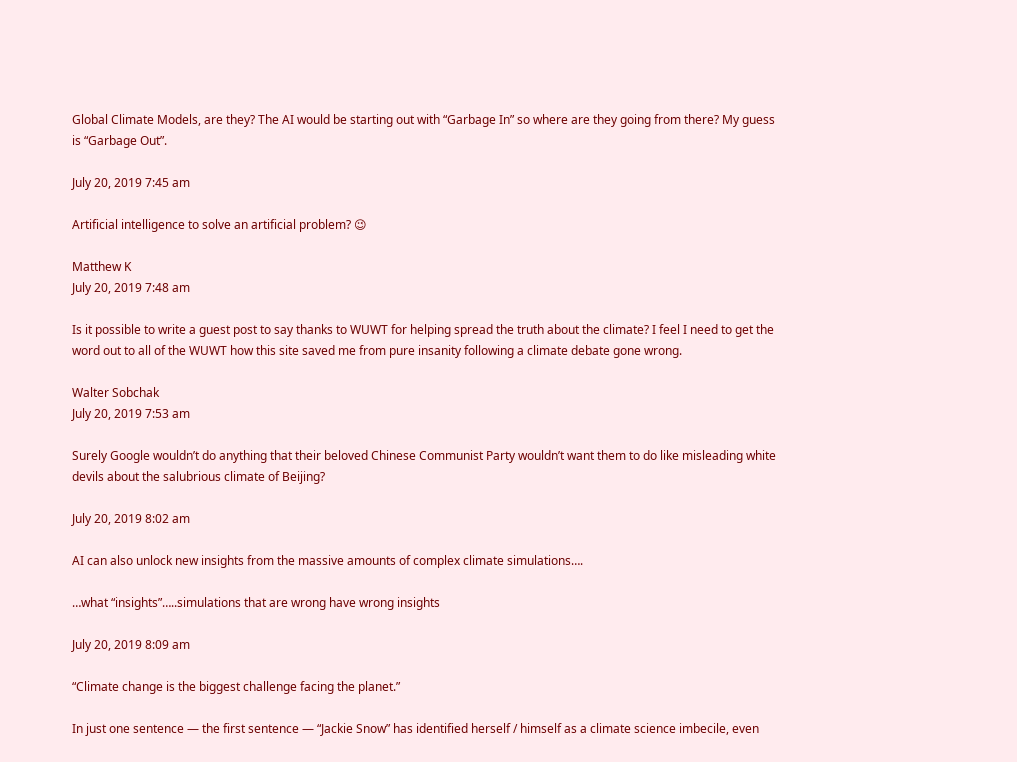Global Climate Models, are they? The AI would be starting out with “Garbage In” so where are they going from there? My guess is “Garbage Out”.

July 20, 2019 7:45 am

Artificial intelligence to solve an artificial problem? 😉

Matthew K
July 20, 2019 7:48 am

Is it possible to write a guest post to say thanks to WUWT for helping spread the truth about the climate? I feel I need to get the word out to all of the WUWT how this site saved me from pure insanity following a climate debate gone wrong.

Walter Sobchak
July 20, 2019 7:53 am

Surely Google wouldn’t do anything that their beloved Chinese Communist Party wouldn’t want them to do like misleading white devils about the salubrious climate of Beijing?

July 20, 2019 8:02 am

AI can also unlock new insights from the massive amounts of complex climate simulations….

…what “insights”…..simulations that are wrong have wrong insights

July 20, 2019 8:09 am

“Climate change is the biggest challenge facing the planet.”

In just one sentence — the first sentence — “Jackie Snow” has identified herself / himself as a climate science imbecile, even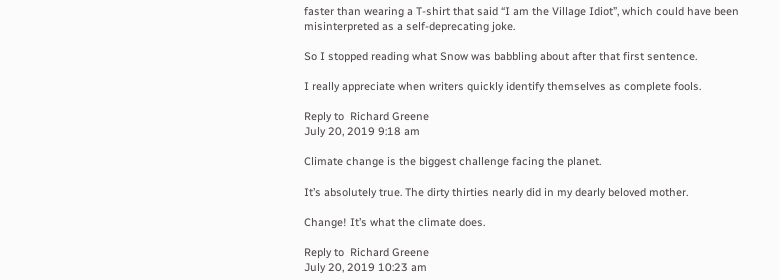faster than wearing a T-shirt that said “I am the Village Idiot”, which could have been misinterpreted as a self-deprecating joke.

So I stopped reading what Snow was babbling about after that first sentence.

I really appreciate when writers quickly identify themselves as complete fools.

Reply to  Richard Greene
July 20, 2019 9:18 am

Climate change is the biggest challenge facing the planet.

It’s absolutely true. The dirty thirties nearly did in my dearly beloved mother.

Change! It’s what the climate does.

Reply to  Richard Greene
July 20, 2019 10:23 am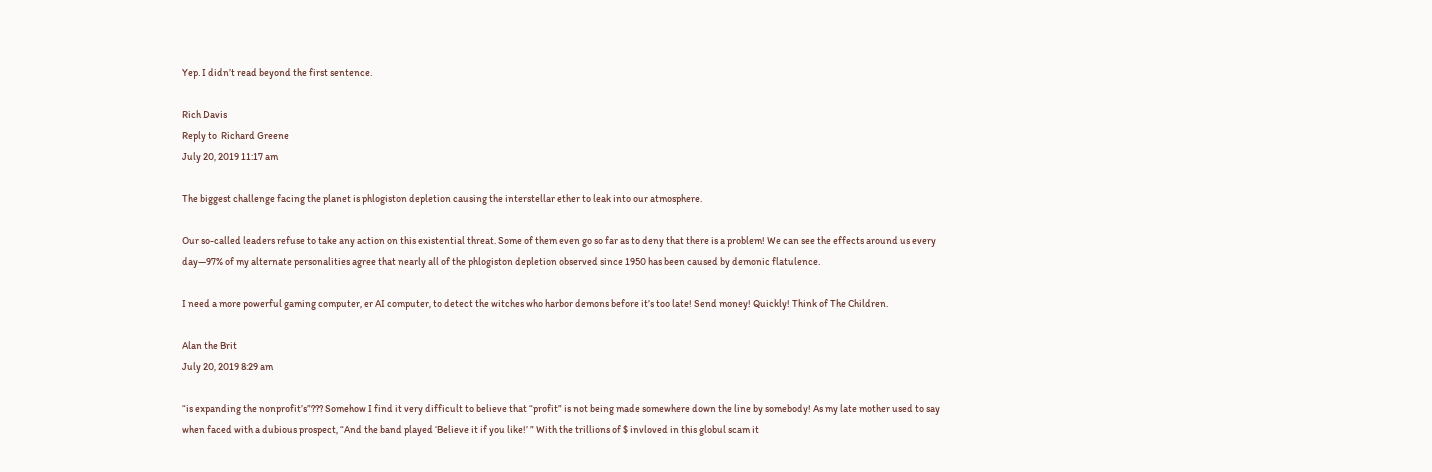Yep. I didn’t read beyond the first sentence.

Rich Davis
Reply to  Richard Greene
July 20, 2019 11:17 am

The biggest challenge facing the planet is phlogiston depletion causing the interstellar ether to leak into our atmosphere.

Our so-called leaders refuse to take any action on this existential threat. Some of them even go so far as to deny that there is a problem! We can see the effects around us every day—97% of my alternate personalities agree that nearly all of the phlogiston depletion observed since 1950 has been caused by demonic flatulence.

I need a more powerful gaming computer, er AI computer, to detect the witches who harbor demons before it’s too late! Send money! Quickly! Think of The Children.

Alan the Brit
July 20, 2019 8:29 am

“is expanding the nonprofit’s”??? Somehow I find it very difficult to believe that “profit” is not being made somewhere down the line by somebody! As my late mother used to say when faced with a dubious prospect, “And the band played ‘Believe it if you like!’ ” With the trillions of $ invloved in this globul scam it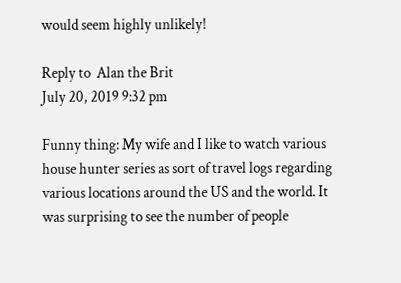would seem highly unlikely!

Reply to  Alan the Brit
July 20, 2019 9:32 pm

Funny thing: My wife and I like to watch various house hunter series as sort of travel logs regarding various locations around the US and the world. It was surprising to see the number of people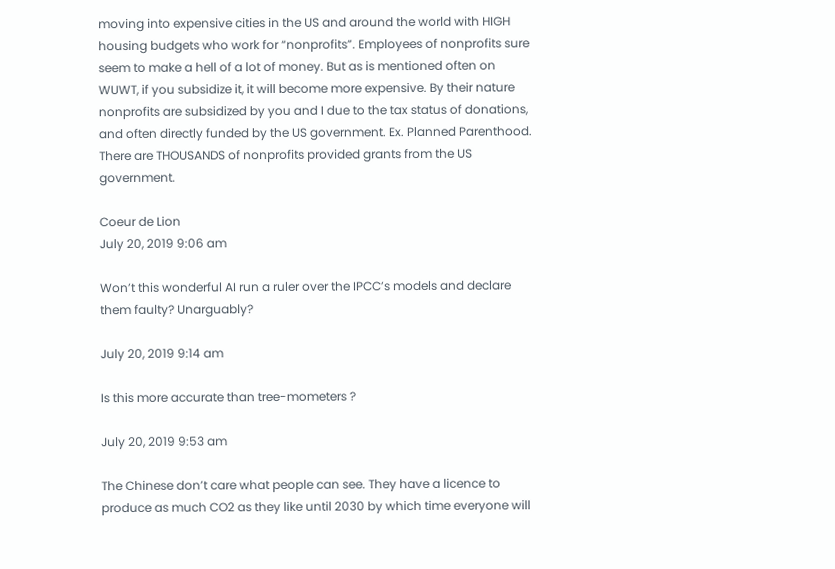moving into expensive cities in the US and around the world with HIGH housing budgets who work for “nonprofits”. Employees of nonprofits sure seem to make a hell of a lot of money. But as is mentioned often on WUWT, if you subsidize it, it will become more expensive. By their nature nonprofits are subsidized by you and I due to the tax status of donations, and often directly funded by the US government. Ex. Planned Parenthood. There are THOUSANDS of nonprofits provided grants from the US government.

Coeur de Lion
July 20, 2019 9:06 am

Won’t this wonderful AI run a ruler over the IPCC’s models and declare them faulty? Unarguably?

July 20, 2019 9:14 am

Is this more accurate than tree-mometers ?

July 20, 2019 9:53 am

The Chinese don’t care what people can see. They have a licence to produce as much CO2 as they like until 2030 by which time everyone will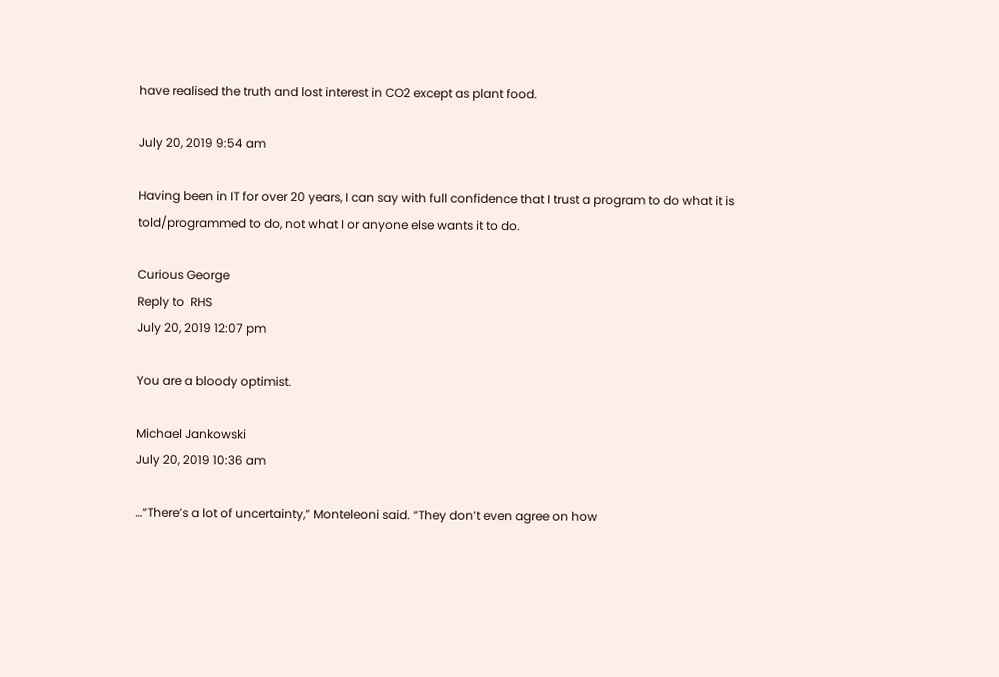have realised the truth and lost interest in CO2 except as plant food.

July 20, 2019 9:54 am

Having been in IT for over 20 years, I can say with full confidence that I trust a program to do what it is told/programmed to do, not what I or anyone else wants it to do.

Curious George
Reply to  RHS
July 20, 2019 12:07 pm

You are a bloody optimist.

Michael Jankowski
July 20, 2019 10:36 am

…“There’s a lot of uncertainty,” Monteleoni said. “They don’t even agree on how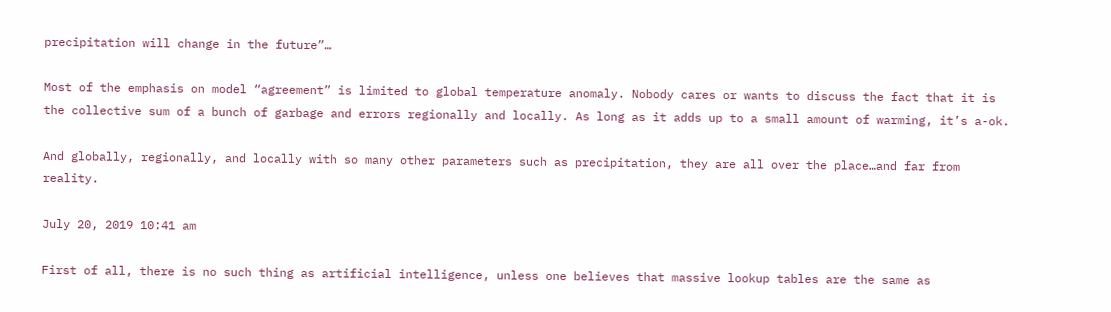precipitation will change in the future”…

Most of the emphasis on model “agreement” is limited to global temperature anomaly. Nobody cares or wants to discuss the fact that it is the collective sum of a bunch of garbage and errors regionally and locally. As long as it adds up to a small amount of warming, it’s a-ok.

And globally, regionally, and locally with so many other parameters such as precipitation, they are all over the place…and far from reality.

July 20, 2019 10:41 am

First of all, there is no such thing as artificial intelligence, unless one believes that massive lookup tables are the same as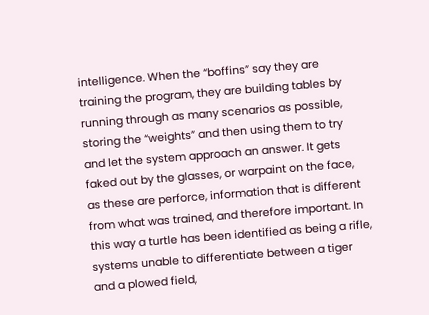intelligence. When the “boffins” say they are training the program, they are building tables by running through as many scenarios as possible, storing the “weights” and then using them to try and let the system approach an answer. It gets faked out by the glasses, or warpaint on the face, as these are perforce, information that is different from what was trained, and therefore important. In this way a turtle has been identified as being a rifle, systems unable to differentiate between a tiger and a plowed field,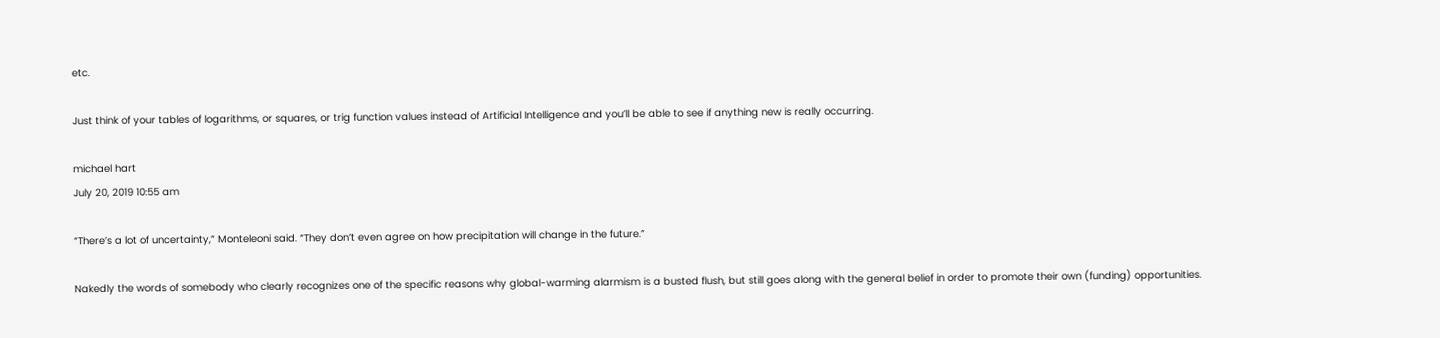etc.

Just think of your tables of logarithms, or squares, or trig function values instead of Artificial Intelligence and you’ll be able to see if anything new is really occurring.

michael hart
July 20, 2019 10:55 am

“There’s a lot of uncertainty,” Monteleoni said. “They don’t even agree on how precipitation will change in the future.”

Nakedly the words of somebody who clearly recognizes one of the specific reasons why global-warming alarmism is a busted flush, but still goes along with the general belief in order to promote their own (funding) opportunities.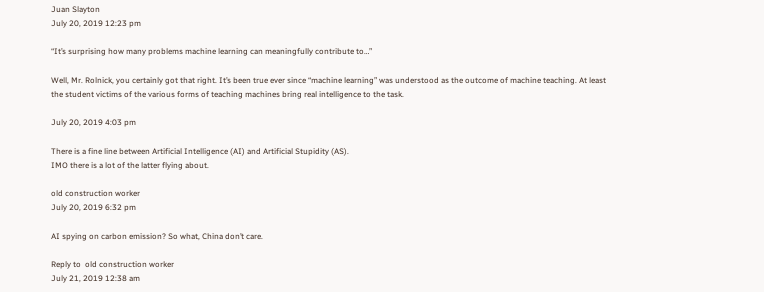Juan Slayton
July 20, 2019 12:23 pm

“It’s surprising how many problems machine learning can meaningfully contribute to…”

Well, Mr. Rolnick, you certainly got that right. It’s been true ever since “machine learning” was understood as the outcome of machine teaching. At least the student victims of the various forms of teaching machines bring real intelligence to the task.

July 20, 2019 4:03 pm

There is a fine line between Artificial Intelligence (AI) and Artificial Stupidity (AS).
IMO there is a lot of the latter flying about.

old construction worker
July 20, 2019 6:32 pm

AI spying on carbon emission? So what, China don’t care.

Reply to  old construction worker
July 21, 2019 12:38 am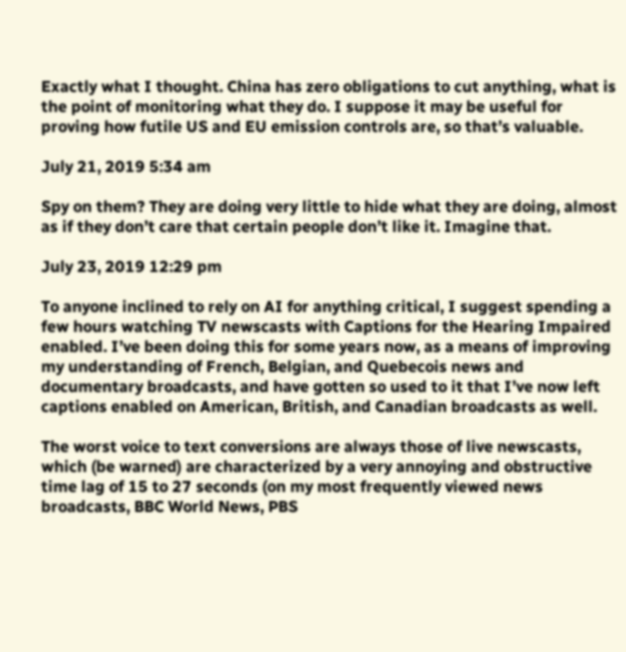Exactly what I thought. China has zero obligations to cut anything, what is the point of monitoring what they do. I suppose it may be useful for proving how futile US and EU emission controls are, so that’s valuable.

July 21, 2019 5:34 am

Spy on them? They are doing very little to hide what they are doing, almost as if they don’t care that certain people don’t like it. Imagine that.

July 23, 2019 12:29 pm

To anyone inclined to rely on AI for anything critical, I suggest spending a few hours watching TV newscasts with Captions for the Hearing Impaired enabled. I’ve been doing this for some years now, as a means of improving my understanding of French, Belgian, and Quebecois news and documentary broadcasts, and have gotten so used to it that I’ve now left captions enabled on American, British, and Canadian broadcasts as well.

The worst voice to text conversions are always those of live newscasts, which (be warned) are characterized by a very annoying and obstructive time lag of 15 to 27 seconds (on my most frequently viewed news broadcasts, BBC World News, PBS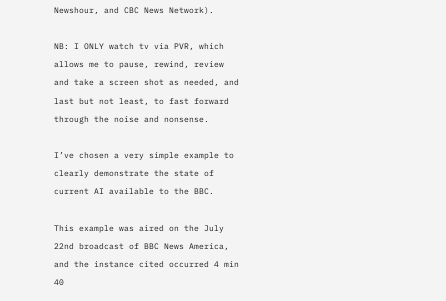Newshour, and CBC News Network).

NB: I ONLY watch tv via PVR, which allows me to pause, rewind, review and take a screen shot as needed, and last but not least, to fast forward through the noise and nonsense.

I’ve chosen a very simple example to clearly demonstrate the state of current AI available to the BBC.

This example was aired on the July 22nd broadcast of BBC News America, and the instance cited occurred 4 min 40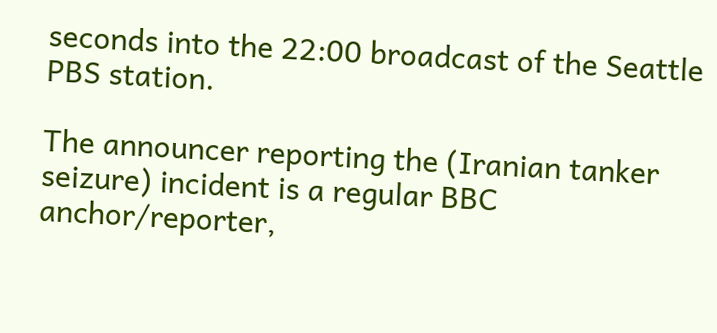seconds into the 22:00 broadcast of the Seattle PBS station.

The announcer reporting the (Iranian tanker seizure) incident is a regular BBC anchor/reporter,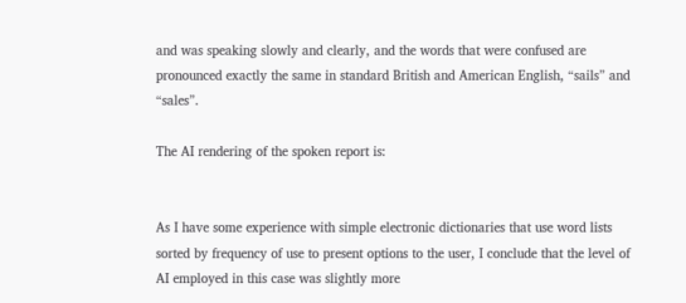and was speaking slowly and clearly, and the words that were confused are pronounced exactly the same in standard British and American English, “sails” and “sales”.

The AI rendering of the spoken report is:


As I have some experience with simple electronic dictionaries that use word lists sorted by frequency of use to present options to the user, I conclude that the level of AI employed in this case was slightly more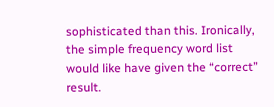sophisticated than this. Ironically, the simple frequency word list would like have given the “correct” result.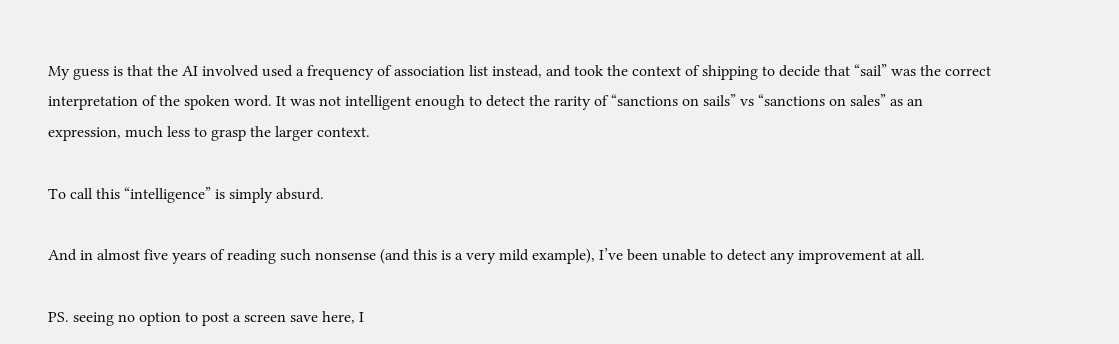My guess is that the AI involved used a frequency of association list instead, and took the context of shipping to decide that “sail” was the correct interpretation of the spoken word. It was not intelligent enough to detect the rarity of “sanctions on sails” vs “sanctions on sales” as an expression, much less to grasp the larger context.

To call this “intelligence” is simply absurd.

And in almost five years of reading such nonsense (and this is a very mild example), I’ve been unable to detect any improvement at all.

PS. seeing no option to post a screen save here, I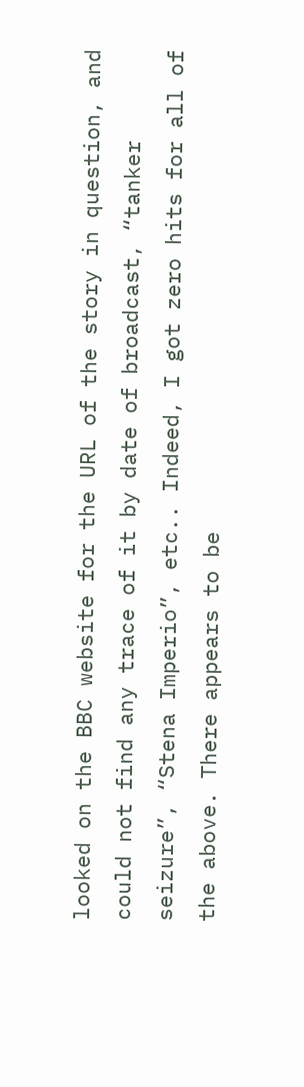looked on the BBC website for the URL of the story in question, and could not find any trace of it by date of broadcast, “tanker seizure”, “Stena Imperio”, etc.. Indeed, I got zero hits for all of the above. There appears to be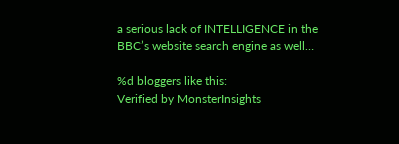a serious lack of INTELLIGENCE in the BBC’s website search engine as well…

%d bloggers like this:
Verified by MonsterInsights